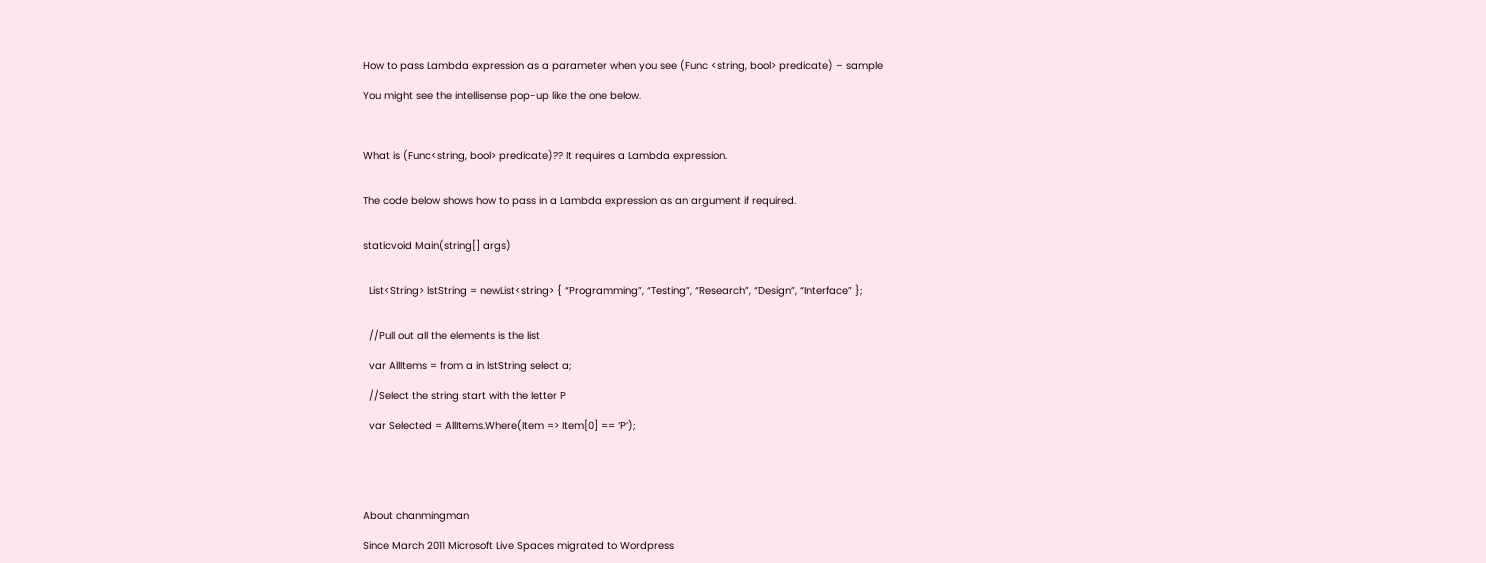How to pass Lambda expression as a parameter when you see (Func <string, bool> predicate) – sample

You might see the intellisense pop-up like the one below.



What is (Func<string, bool> predicate)?? It requires a Lambda expression.


The code below shows how to pass in a Lambda expression as an argument if required.


staticvoid Main(string[] args)


  List<String> lstString = newList<string> { “Programming”, “Testing”, “Research”, “Design”, “Interface” };


  //Pull out all the elements is the list

  var AllItems = from a in lstString select a;

  //Select the string start with the letter P

  var Selected = AllItems.Where(Item => Item[0] == ‘P’);





About chanmingman

Since March 2011 Microsoft Live Spaces migrated to Wordpress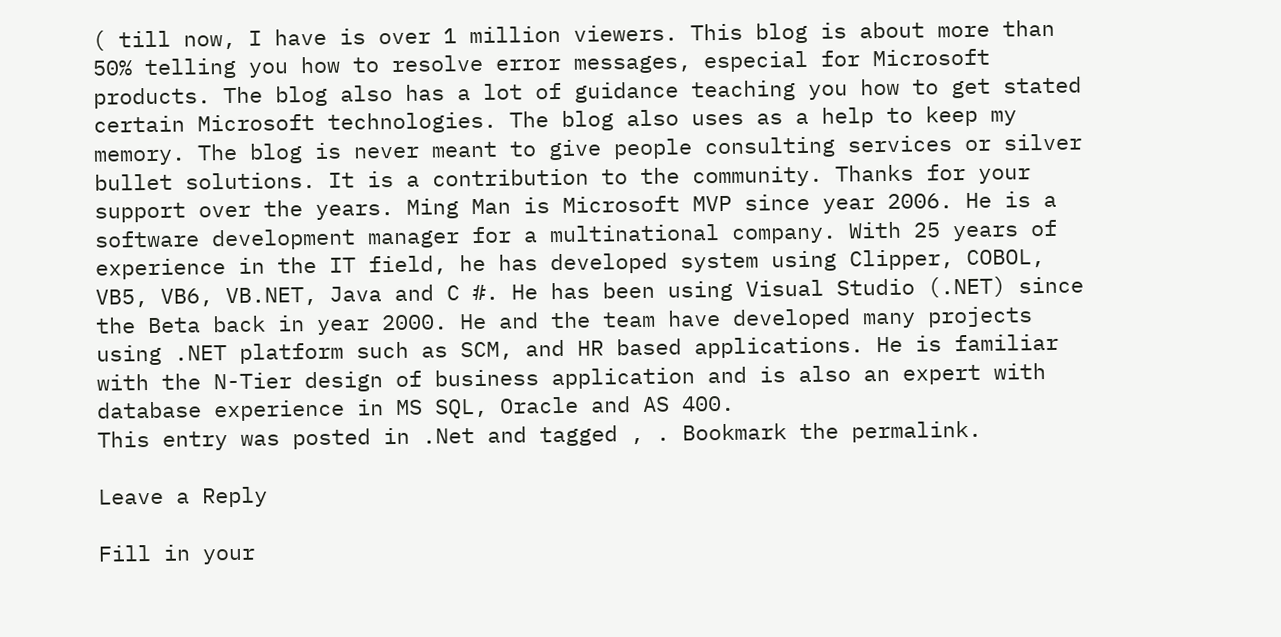( till now, I have is over 1 million viewers. This blog is about more than 50% telling you how to resolve error messages, especial for Microsoft products. The blog also has a lot of guidance teaching you how to get stated certain Microsoft technologies. The blog also uses as a help to keep my memory. The blog is never meant to give people consulting services or silver bullet solutions. It is a contribution to the community. Thanks for your support over the years. Ming Man is Microsoft MVP since year 2006. He is a software development manager for a multinational company. With 25 years of experience in the IT field, he has developed system using Clipper, COBOL, VB5, VB6, VB.NET, Java and C #. He has been using Visual Studio (.NET) since the Beta back in year 2000. He and the team have developed many projects using .NET platform such as SCM, and HR based applications. He is familiar with the N-Tier design of business application and is also an expert with database experience in MS SQL, Oracle and AS 400.
This entry was posted in .Net and tagged , . Bookmark the permalink.

Leave a Reply

Fill in your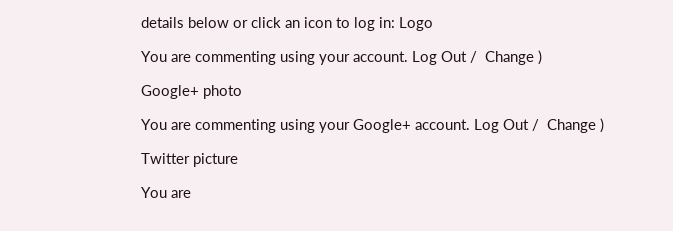details below or click an icon to log in: Logo

You are commenting using your account. Log Out /  Change )

Google+ photo

You are commenting using your Google+ account. Log Out /  Change )

Twitter picture

You are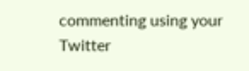commenting using your Twitter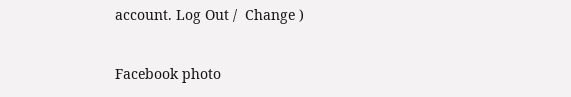account. Log Out /  Change )

Facebook photo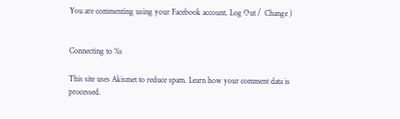You are commenting using your Facebook account. Log Out /  Change )


Connecting to %s

This site uses Akismet to reduce spam. Learn how your comment data is processed.